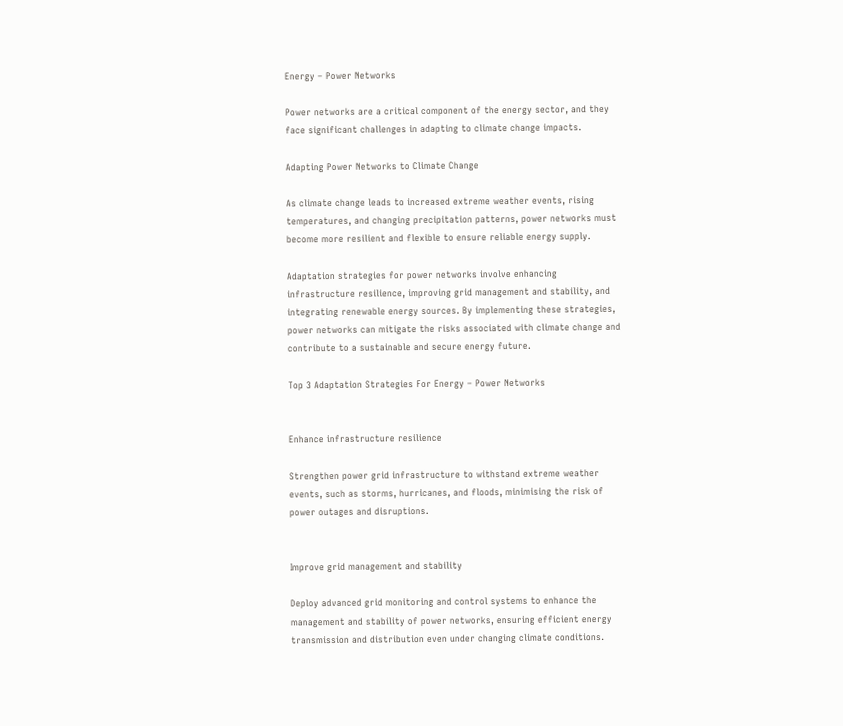Energy – Power Networks

Power networks are a critical component of the energy sector, and they face significant challenges in adapting to climate change impacts.

Adapting Power Networks to Climate Change

As climate change leads to increased extreme weather events, rising temperatures, and changing precipitation patterns, power networks must become more resilient and flexible to ensure reliable energy supply.

Adaptation strategies for power networks involve enhancing infrastructure resilience, improving grid management and stability, and integrating renewable energy sources. By implementing these strategies, power networks can mitigate the risks associated with climate change and contribute to a sustainable and secure energy future.

Top 3 Adaptation Strategies For Energy – Power Networks


Enhance infrastructure resilience

Strengthen power grid infrastructure to withstand extreme weather events, such as storms, hurricanes, and floods, minimising the risk of power outages and disruptions.


Improve grid management and stability

Deploy advanced grid monitoring and control systems to enhance the management and stability of power networks, ensuring efficient energy transmission and distribution even under changing climate conditions.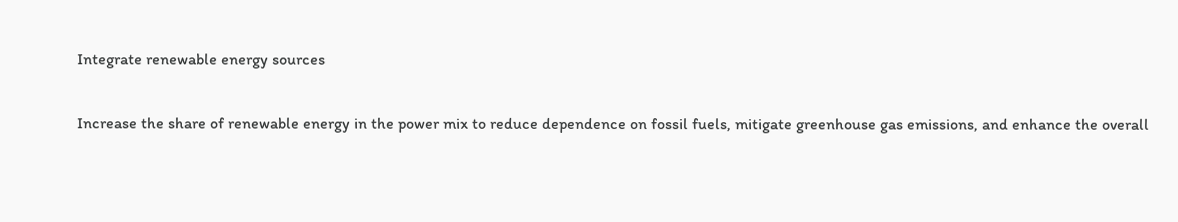Integrate renewable energy sources

Increase the share of renewable energy in the power mix to reduce dependence on fossil fuels, mitigate greenhouse gas emissions, and enhance the overall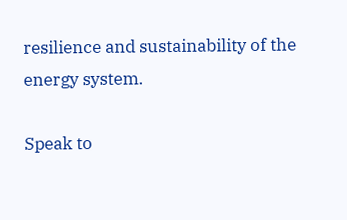resilience and sustainability of the energy system.

Speak to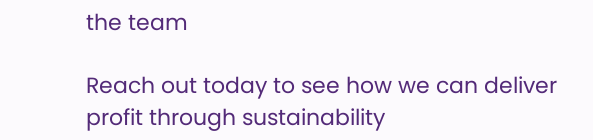the team

Reach out today to see how we can deliver profit through sustainability